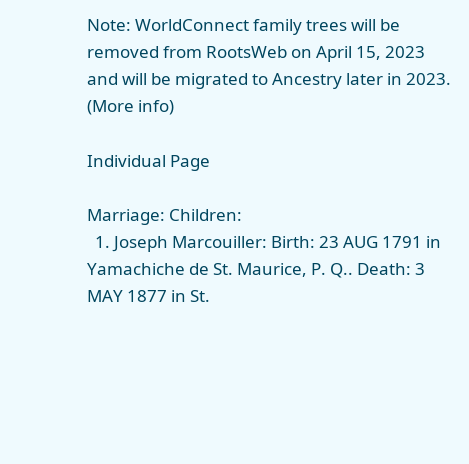Note: WorldConnect family trees will be removed from RootsWeb on April 15, 2023 and will be migrated to Ancestry later in 2023. (More info)

Individual Page

Marriage: Children:
  1. Joseph Marcouiller: Birth: 23 AUG 1791 in Yamachiche de St. Maurice, P. Q.. Death: 3 MAY 1877 in St.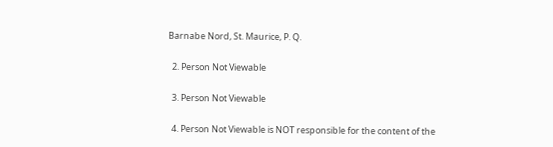Barnabe Nord, St. Maurice, P. Q.

  2. Person Not Viewable

  3. Person Not Viewable

  4. Person Not Viewable is NOT responsible for the content of the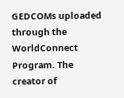GEDCOMs uploaded through the WorldConnect Program. The creator of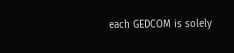each GEDCOM is solely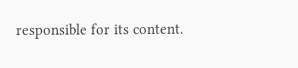responsible for its content.